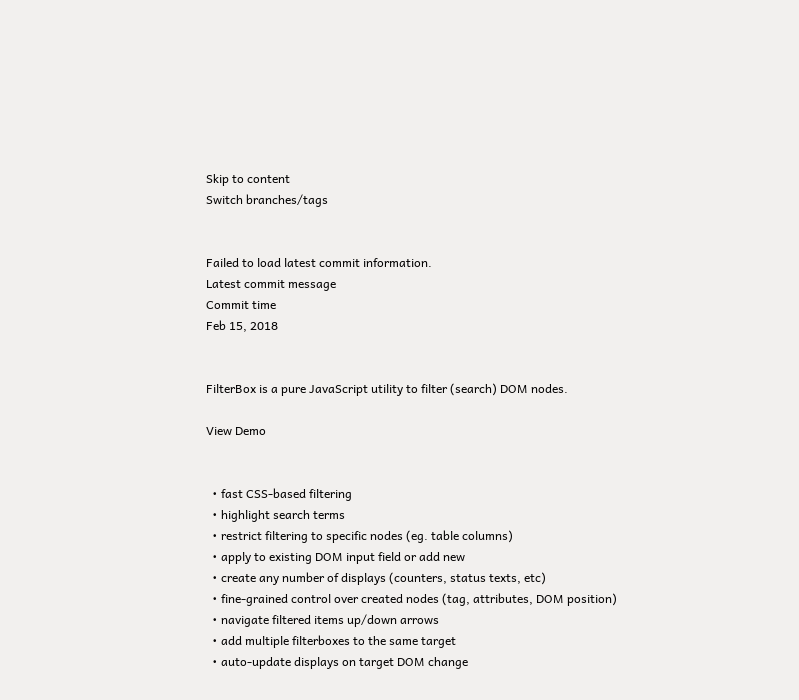Skip to content
Switch branches/tags


Failed to load latest commit information.
Latest commit message
Commit time
Feb 15, 2018


FilterBox is a pure JavaScript utility to filter (search) DOM nodes.

View Demo


  • fast CSS-based filtering
  • highlight search terms
  • restrict filtering to specific nodes (eg. table columns)
  • apply to existing DOM input field or add new
  • create any number of displays (counters, status texts, etc)
  • fine-grained control over created nodes (tag, attributes, DOM position)
  • navigate filtered items up/down arrows
  • add multiple filterboxes to the same target
  • auto-update displays on target DOM change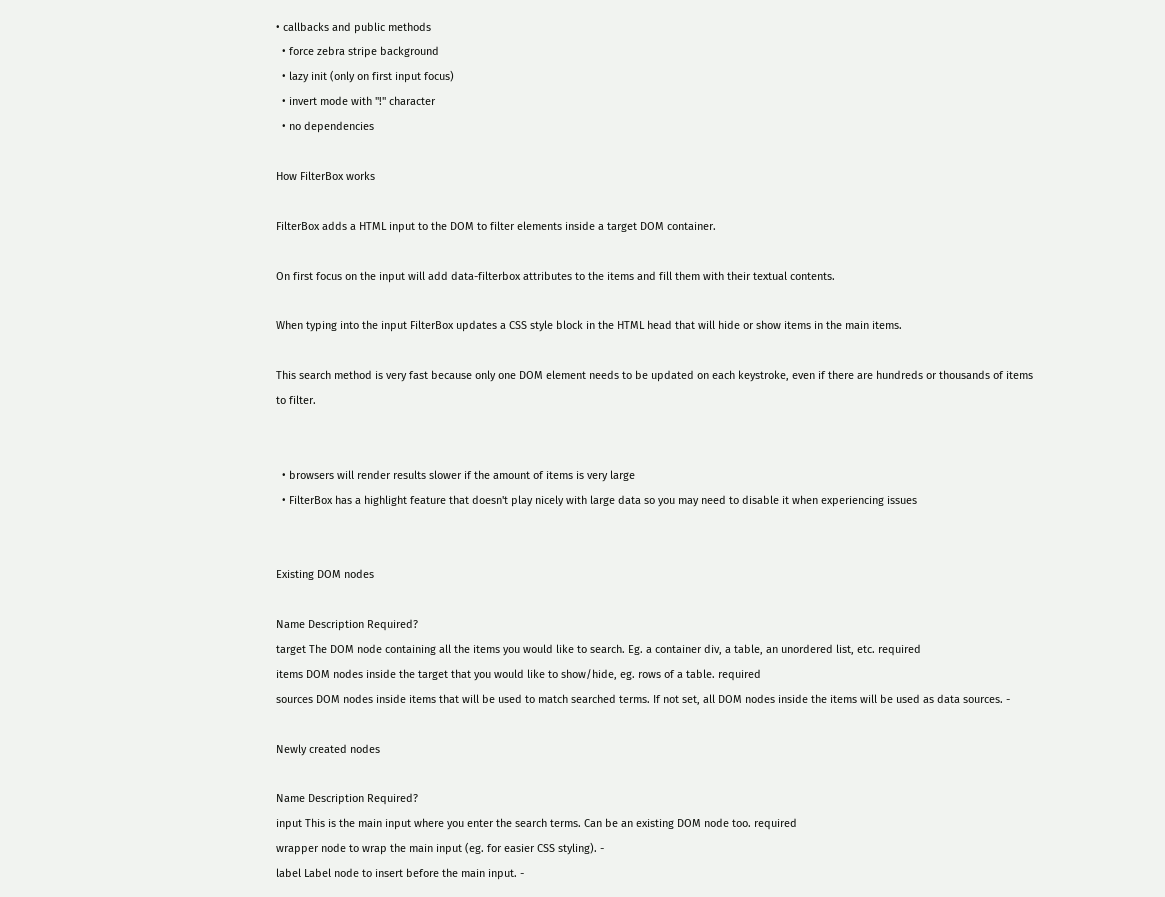• callbacks and public methods
  • force zebra stripe background
  • lazy init (only on first input focus)
  • invert mode with "!" character
  • no dependencies

How FilterBox works

FilterBox adds a HTML input to the DOM to filter elements inside a target DOM container.

On first focus on the input will add data-filterbox attributes to the items and fill them with their textual contents.

When typing into the input FilterBox updates a CSS style block in the HTML head that will hide or show items in the main items.

This search method is very fast because only one DOM element needs to be updated on each keystroke, even if there are hundreds or thousands of items to filter.


  • browsers will render results slower if the amount of items is very large
  • FilterBox has a highlight feature that doesn't play nicely with large data so you may need to disable it when experiencing issues


Existing DOM nodes

Name Description Required?
target The DOM node containing all the items you would like to search. Eg. a container div, a table, an unordered list, etc. required
items DOM nodes inside the target that you would like to show/hide, eg. rows of a table. required
sources DOM nodes inside items that will be used to match searched terms. If not set, all DOM nodes inside the items will be used as data sources. -

Newly created nodes

Name Description Required?
input This is the main input where you enter the search terms. Can be an existing DOM node too. required
wrapper node to wrap the main input (eg. for easier CSS styling). -
label Label node to insert before the main input. -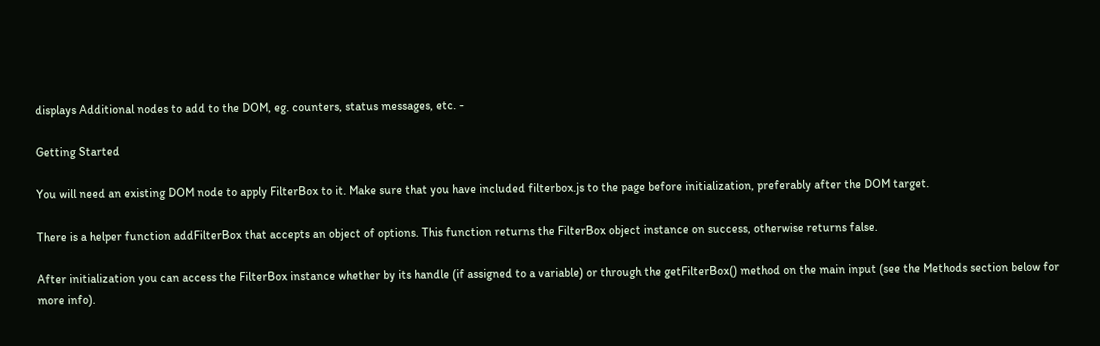displays Additional nodes to add to the DOM, eg. counters, status messages, etc. -

Getting Started

You will need an existing DOM node to apply FilterBox to it. Make sure that you have included filterbox.js to the page before initialization, preferably after the DOM target.

There is a helper function addFilterBox that accepts an object of options. This function returns the FilterBox object instance on success, otherwise returns false.

After initialization you can access the FilterBox instance whether by its handle (if assigned to a variable) or through the getFilterBox() method on the main input (see the Methods section below for more info).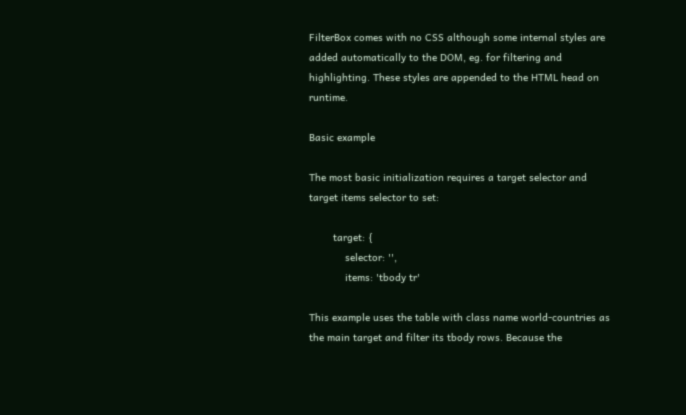FilterBox comes with no CSS although some internal styles are added automatically to the DOM, eg. for filtering and highlighting. These styles are appended to the HTML head on runtime.

Basic example

The most basic initialization requires a target selector and target items selector to set:

        target: {
            selector: '',
            items: 'tbody tr'

This example uses the table with class name world-countries as the main target and filter its tbody rows. Because the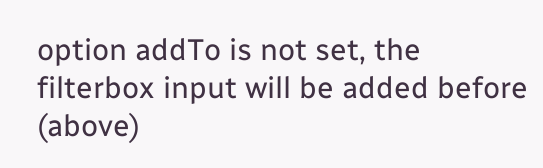option addTo is not set, the filterbox input will be added before (above)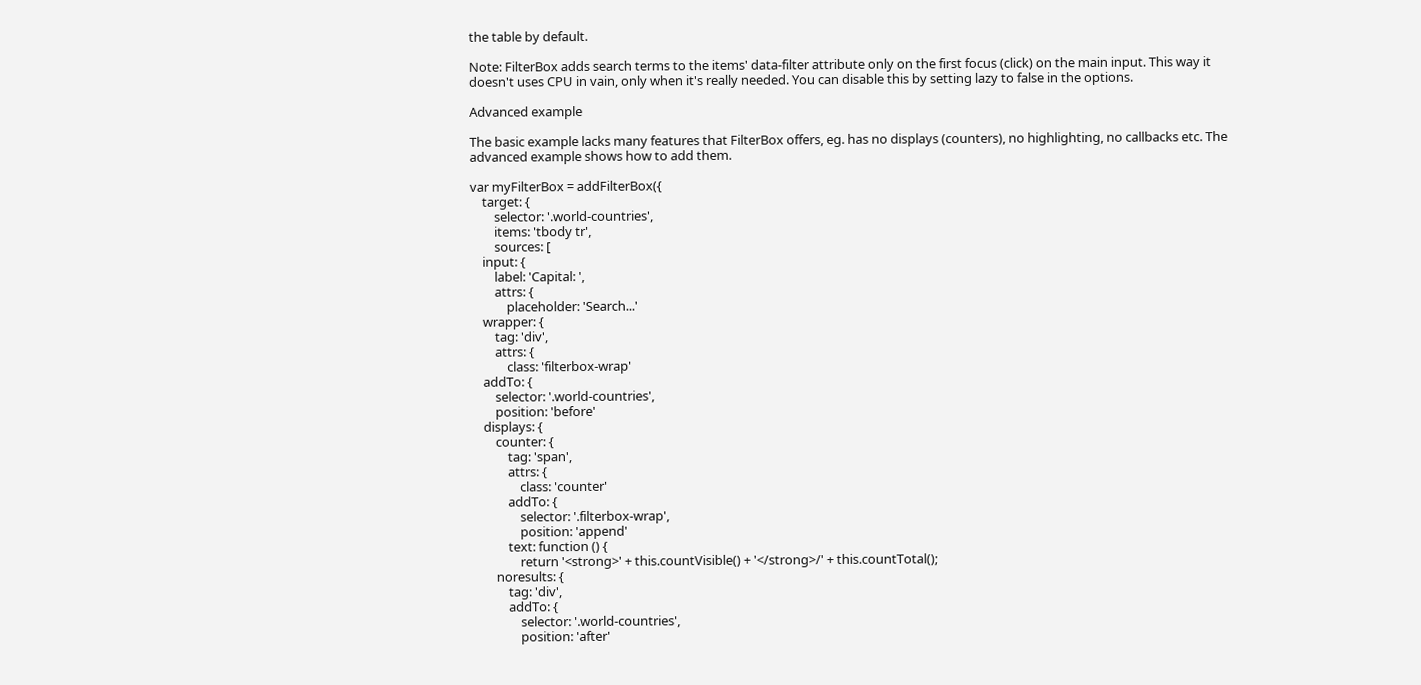the table by default.

Note: FilterBox adds search terms to the items' data-filter attribute only on the first focus (click) on the main input. This way it doesn't uses CPU in vain, only when it's really needed. You can disable this by setting lazy to false in the options.

Advanced example

The basic example lacks many features that FilterBox offers, eg. has no displays (counters), no highlighting, no callbacks etc. The advanced example shows how to add them.

var myFilterBox = addFilterBox({
    target: {
        selector: '.world-countries',
        items: 'tbody tr',
        sources: [
    input: {
        label: 'Capital: ',
        attrs: {
            placeholder: 'Search...'
    wrapper: {
        tag: 'div',
        attrs: {
            class: 'filterbox-wrap'
    addTo: {
        selector: '.world-countries',
        position: 'before'
    displays: {
        counter: {
            tag: 'span',
            attrs: {
                class: 'counter'
            addTo: {
                selector: '.filterbox-wrap',
                position: 'append'
            text: function () {
                return '<strong>' + this.countVisible() + '</strong>/' + this.countTotal();
        noresults: {
            tag: 'div',
            addTo: {
                selector: '.world-countries',
                position: 'after'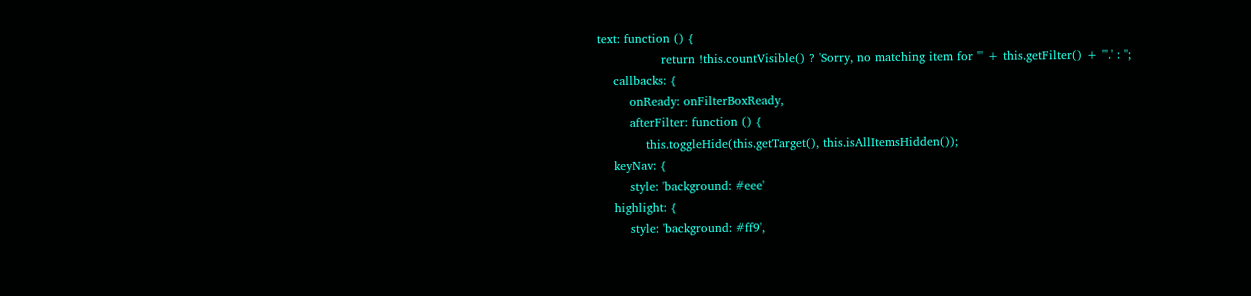text: function () {
                return !this.countVisible() ? 'Sorry, no matching item for "' + this.getFilter() + '".' : '';
    callbacks: {
        onReady: onFilterBoxReady,
        afterFilter: function () {
            this.toggleHide(this.getTarget(), this.isAllItemsHidden());
    keyNav: {
        style: 'background: #eee'
    highlight: {
        style: 'background: #ff9',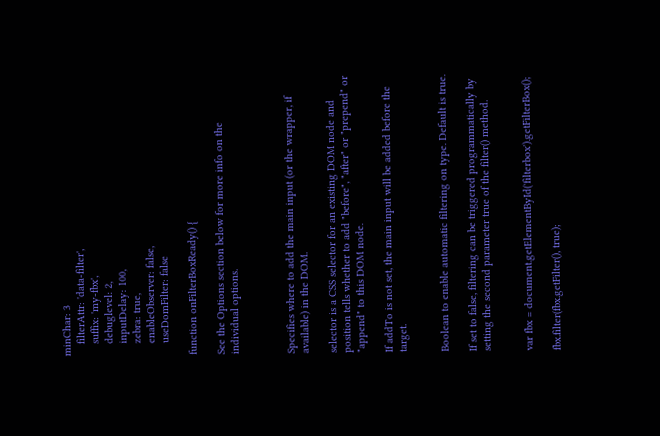minChar: 3
    filterAttr: 'data-filter',
    suffix: 'my-fbx',
    debuglevel: 2,
    inputDelay: 100,
    zebra: true,
    enableObserver: false,
    useDomFilter: false

function onFilterBoxReady() {

See the Options section below for more info on the individual options.



Specifies where to add the main input (or the wrapper, if available) in the DOM.

selector is a CSS selector for an existing DOM node and position tells whether to add "before", "after" or "prepend" or "append" to this DOM node.

If addTo is not set, the main input will be added before the target.


Boolean to enable automatic filtering on type. Default is true.

If set to false, filtering can be triggered programmatically by setting the second parameter true of the filter() method.


var fbx = document.getElementById('filterbox').getFilterBox();

fbx.filter(fbx.getFilter(), true);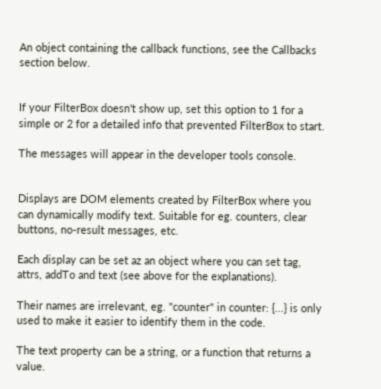An object containing the callback functions, see the Callbacks section below.


If your FilterBox doesn't show up, set this option to 1 for a simple or 2 for a detailed info that prevented FilterBox to start.

The messages will appear in the developer tools console.


Displays are DOM elements created by FilterBox where you can dynamically modify text. Suitable for eg. counters, clear buttons, no-result messages, etc.

Each display can be set az an object where you can set tag, attrs, addTo and text (see above for the explanations).

Their names are irrelevant, eg. "counter" in counter: {...} is only used to make it easier to identify them in the code.

The text property can be a string, or a function that returns a value.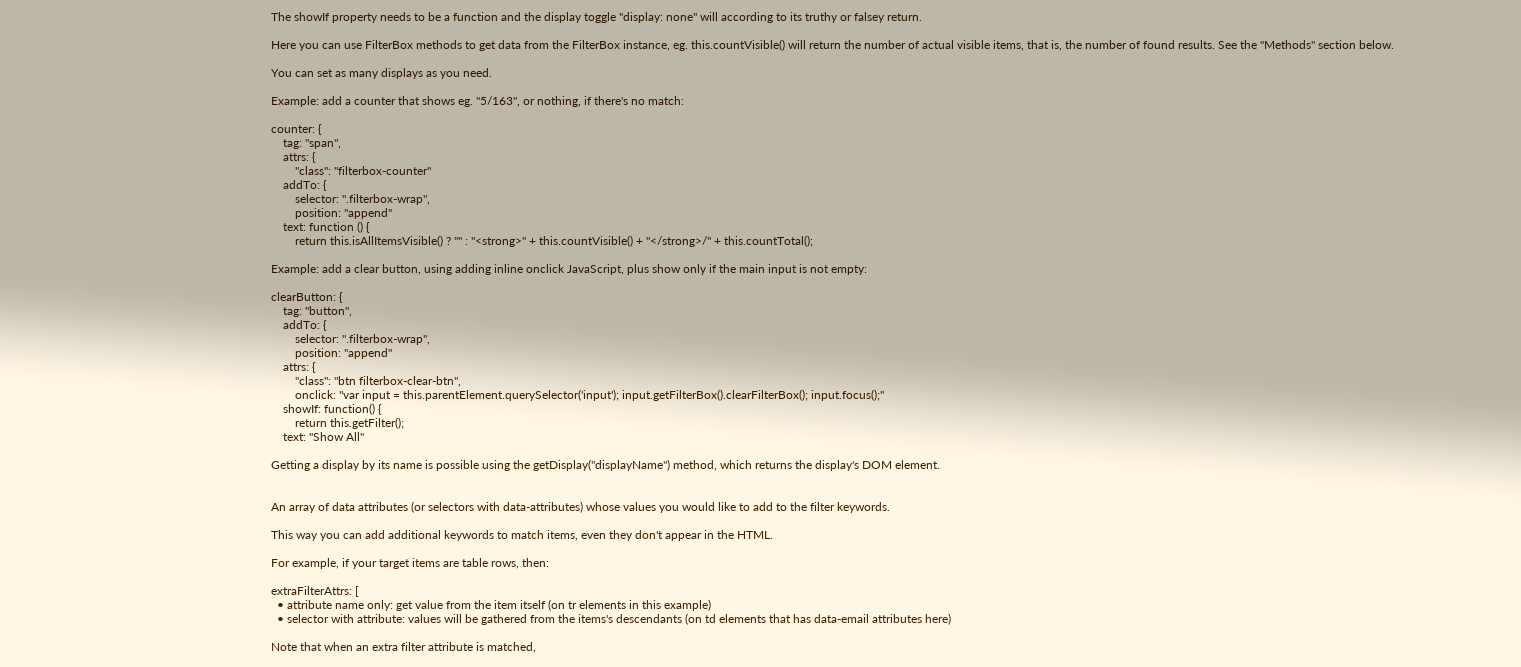The showIf property needs to be a function and the display toggle "display: none" will according to its truthy or falsey return.

Here you can use FilterBox methods to get data from the FilterBox instance, eg. this.countVisible() will return the number of actual visible items, that is, the number of found results. See the "Methods" section below.

You can set as many displays as you need.

Example: add a counter that shows eg. "5/163", or nothing, if there's no match:

counter: {
    tag: "span",
    attrs: {
        "class": "filterbox-counter"
    addTo: {
        selector: ".filterbox-wrap",
        position: "append"
    text: function () {
        return this.isAllItemsVisible() ? "" : "<strong>" + this.countVisible() + "</strong>/" + this.countTotal();

Example: add a clear button, using adding inline onclick JavaScript, plus show only if the main input is not empty:

clearButton: {
    tag: "button",
    addTo: {
        selector: ".filterbox-wrap",
        position: "append"
    attrs: {
        "class": "btn filterbox-clear-btn",
        onclick: "var input = this.parentElement.querySelector('input'); input.getFilterBox().clearFilterBox(); input.focus();"
    showIf: function() {
        return this.getFilter();
    text: "Show All"

Getting a display by its name is possible using the getDisplay("displayName") method, which returns the display's DOM element.


An array of data attributes (or selectors with data-attributes) whose values you would like to add to the filter keywords.

This way you can add additional keywords to match items, even they don't appear in the HTML.

For example, if your target items are table rows, then:

extraFilterAttrs: [
  • attribute name only: get value from the item itself (on tr elements in this example)
  • selector with attribute: values will be gathered from the items's descendants (on td elements that has data-email attributes here)

Note that when an extra filter attribute is matched,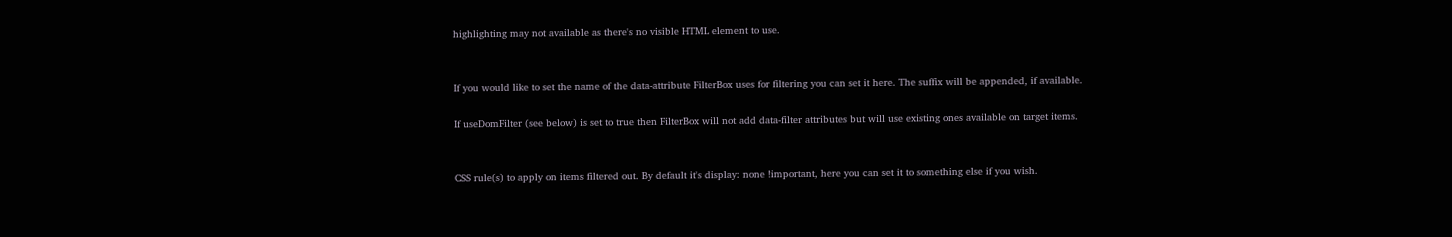highlighting may not available as there's no visible HTML element to use.


If you would like to set the name of the data-attribute FilterBox uses for filtering you can set it here. The suffix will be appended, if available.

If useDomFilter (see below) is set to true then FilterBox will not add data-filter attributes but will use existing ones available on target items.


CSS rule(s) to apply on items filtered out. By default it's display: none !important, here you can set it to something else if you wish.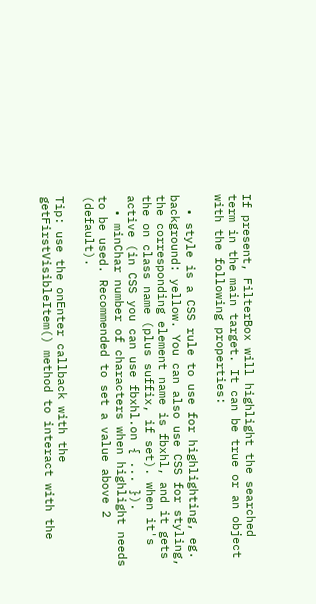If present, FilterBox will highlight the searched term in the main target. It can be true or an object with the following properties:

  • style is a CSS rule to use for highlighting, eg. background: yellow. You can also use CSS for styling, the corresponding element name is fbxhl, and it gets the on class name (plus suffix, if set). when it's active (in CSS you can use fbxhl.on { ... }).
  • minChar number of characters when highlight needs to be used. Recommended to set a value above 2 (default).

Tip: use the onEnter callback with the getFirstVisibleItem() method to interact with the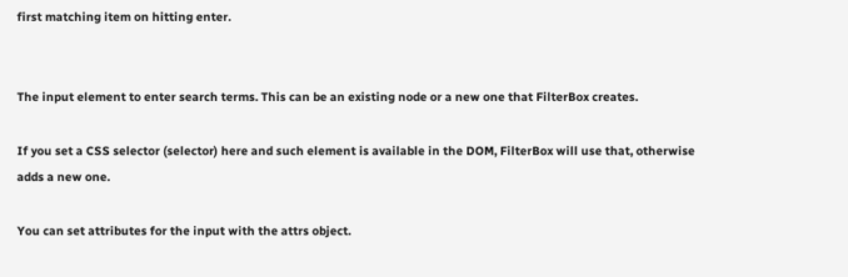first matching item on hitting enter.


The input element to enter search terms. This can be an existing node or a new one that FilterBox creates.

If you set a CSS selector (selector) here and such element is available in the DOM, FilterBox will use that, otherwise adds a new one.

You can set attributes for the input with the attrs object.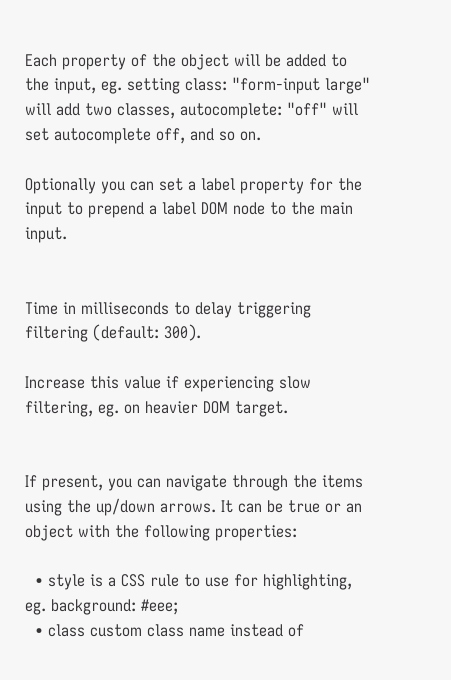Each property of the object will be added to the input, eg. setting class: "form-input large" will add two classes, autocomplete: "off" will set autocomplete off, and so on.

Optionally you can set a label property for the input to prepend a label DOM node to the main input.


Time in milliseconds to delay triggering filtering (default: 300).

Increase this value if experiencing slow filtering, eg. on heavier DOM target.


If present, you can navigate through the items using the up/down arrows. It can be true or an object with the following properties:

  • style is a CSS rule to use for highlighting, eg. background: #eee;
  • class custom class name instead of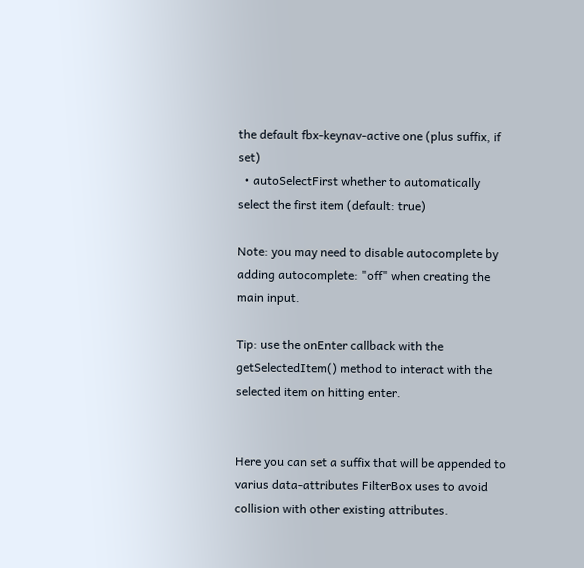the default fbx-keynav-active one (plus suffix, if set)
  • autoSelectFirst whether to automatically select the first item (default: true)

Note: you may need to disable autocomplete by adding autocomplete: "off" when creating the main input.

Tip: use the onEnter callback with the getSelectedItem() method to interact with the selected item on hitting enter.


Here you can set a suffix that will be appended to varius data-attributes FilterBox uses to avoid collision with other existing attributes.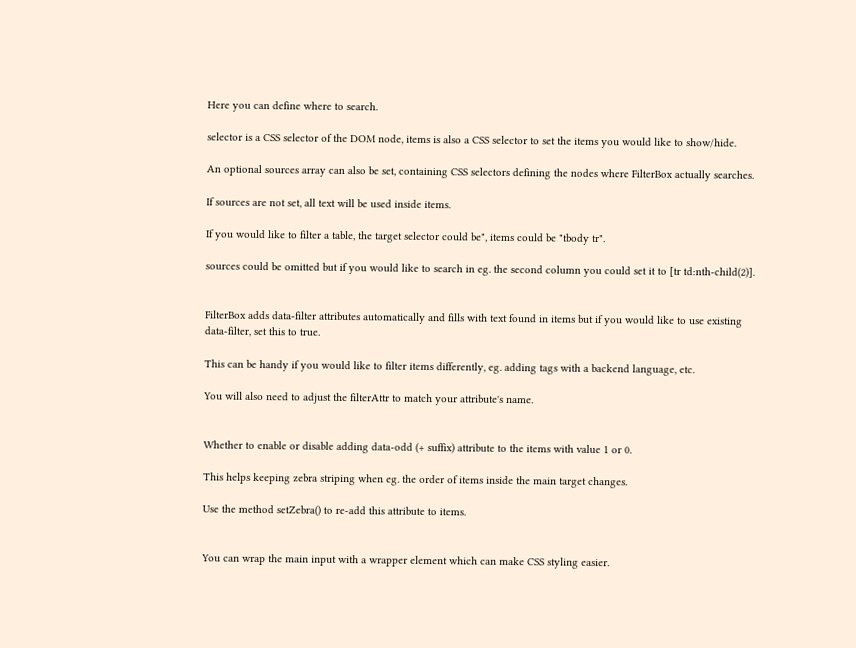Here you can define where to search.

selector is a CSS selector of the DOM node, items is also a CSS selector to set the items you would like to show/hide.

An optional sources array can also be set, containing CSS selectors defining the nodes where FilterBox actually searches.

If sources are not set, all text will be used inside items.

If you would like to filter a table, the target selector could be", items could be "tbody tr".

sources could be omitted but if you would like to search in eg. the second column you could set it to [tr td:nth-child(2)].


FilterBox adds data-filter attributes automatically and fills with text found in items but if you would like to use existing data-filter, set this to true.

This can be handy if you would like to filter items differently, eg. adding tags with a backend language, etc.

You will also need to adjust the filterAttr to match your attribute's name.


Whether to enable or disable adding data-odd (+ suffix) attribute to the items with value 1 or 0.

This helps keeping zebra striping when eg. the order of items inside the main target changes.

Use the method setZebra() to re-add this attribute to items.


You can wrap the main input with a wrapper element which can make CSS styling easier.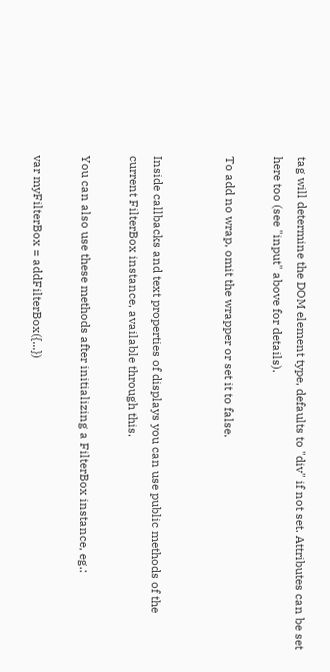tag will determine the DOM element type, defaults to "div" if not set. Attributes can be set here too (see "input" above for details).

To add no wrap, omit the wrapper or set it to false.


Inside callbacks and text properties of displays you can use public methods of the current FilterBox instance, available through this.

You can also use these methods after initializing a FilterBox instance, eg.:

var myFilterBox = addFilterBox({...})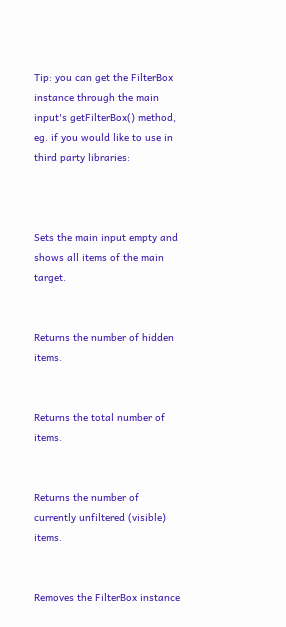Tip: you can get the FilterBox instance through the main input's getFilterBox() method, eg. if you would like to use in third party libraries:



Sets the main input empty and shows all items of the main target.


Returns the number of hidden items.


Returns the total number of items.


Returns the number of currently unfiltered (visible) items.


Removes the FilterBox instance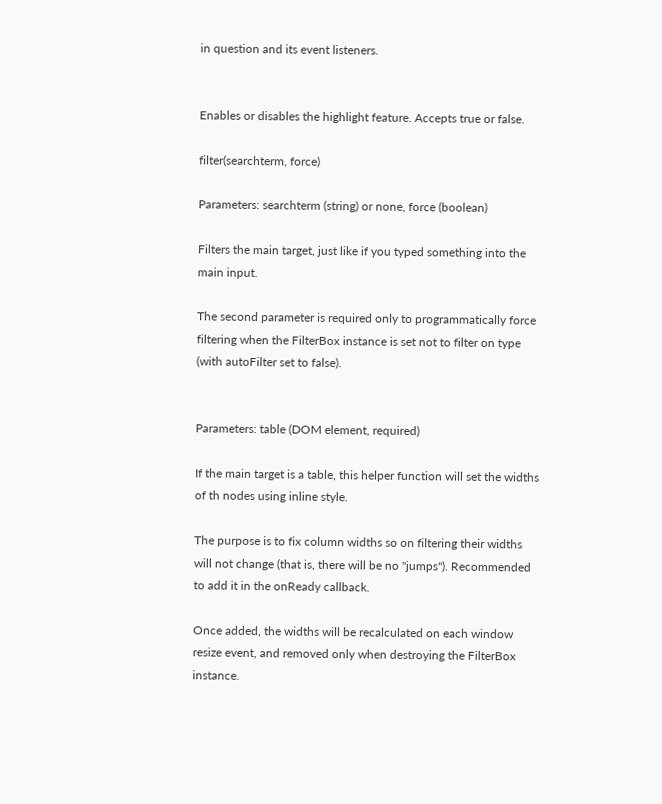in question and its event listeners.


Enables or disables the highlight feature. Accepts true or false.

filter(searchterm, force)

Parameters: searchterm (string) or none, force (boolean)

Filters the main target, just like if you typed something into the main input.

The second parameter is required only to programmatically force filtering when the FilterBox instance is set not to filter on type (with autoFilter set to false).


Parameters: table (DOM element, required)

If the main target is a table, this helper function will set the widths of th nodes using inline style.

The purpose is to fix column widths so on filtering their widths will not change (that is, there will be no "jumps"). Recommended to add it in the onReady callback.

Once added, the widths will be recalculated on each window resize event, and removed only when destroying the FilterBox instance.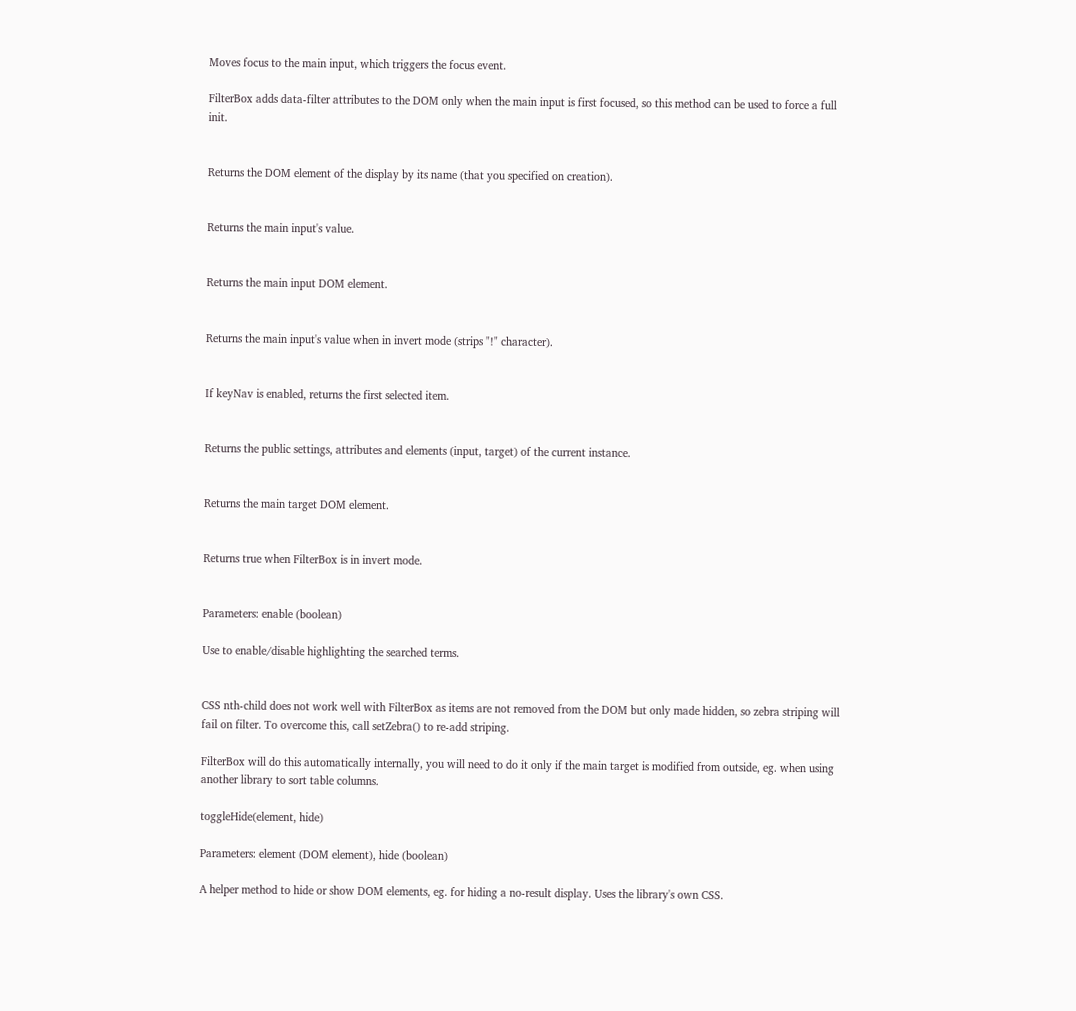Moves focus to the main input, which triggers the focus event.

FilterBox adds data-filter attributes to the DOM only when the main input is first focused, so this method can be used to force a full init.


Returns the DOM element of the display by its name (that you specified on creation).


Returns the main input's value.


Returns the main input DOM element.


Returns the main input's value when in invert mode (strips "!" character).


If keyNav is enabled, returns the first selected item.


Returns the public settings, attributes and elements (input, target) of the current instance.


Returns the main target DOM element.


Returns true when FilterBox is in invert mode.


Parameters: enable (boolean)

Use to enable/disable highlighting the searched terms.


CSS nth-child does not work well with FilterBox as items are not removed from the DOM but only made hidden, so zebra striping will fail on filter. To overcome this, call setZebra() to re-add striping.

FilterBox will do this automatically internally, you will need to do it only if the main target is modified from outside, eg. when using another library to sort table columns.

toggleHide(element, hide)

Parameters: element (DOM element), hide (boolean)

A helper method to hide or show DOM elements, eg. for hiding a no-result display. Uses the library's own CSS.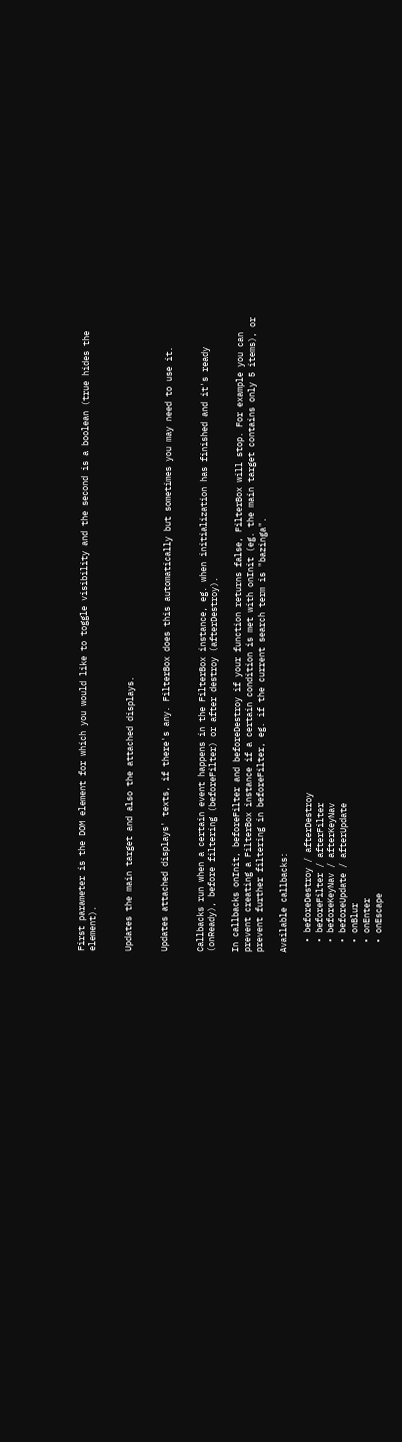First parameter is the DOM element for which you would like to toggle visibility and the second is a boolean (true hides the element).


Updates the main target and also the attached displays.


Updates attached displays' texts, if there's any. FilterBox does this automatically but sometimes you may need to use it.


Callbacks run when a certain event happens in the FilterBox instance, eg. when initialization has finished and it's ready (onReady), before filtering (beforeFilter) or after destroy (afterDestroy).

In callbacks onInit, beforeFilter and beforeDestroy if your function returns false, FilterBox will stop. For example you can prevent creating a FilterBox instance if a certain condition is met with onInit (eg. the main target contains only 5 items), or prevent further filtering in beforeFilter, eg. if the current search term is "bazinga".

Available callbacks:

  • beforeDestroy / afterDestroy
  • beforeFilter / afterFilter
  • beforeKeyNav / afterKeyNav
  • beforeUpdate / afterUpdate
  • onBlur
  • onEnter
  • onEscape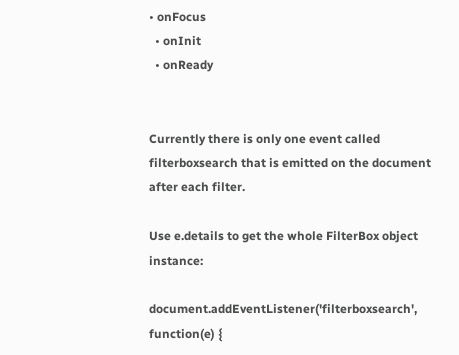• onFocus
  • onInit
  • onReady


Currently there is only one event called filterboxsearch that is emitted on the document after each filter.

Use e.details to get the whole FilterBox object instance:

document.addEventListener('filterboxsearch', function(e) {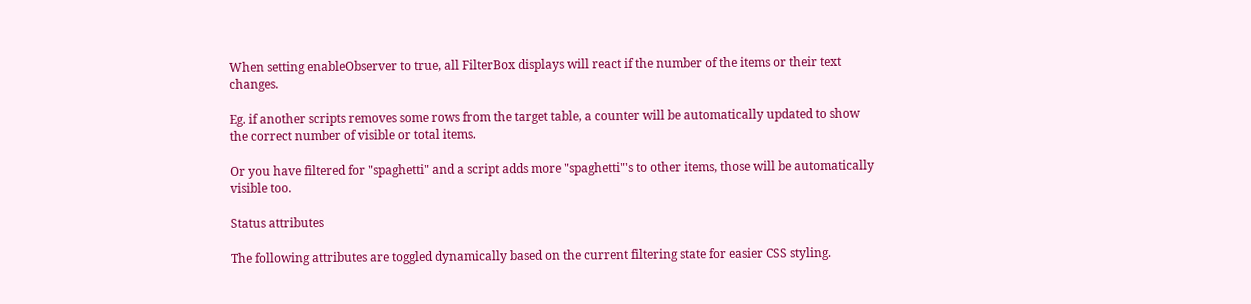When setting enableObserver to true, all FilterBox displays will react if the number of the items or their text changes.

Eg. if another scripts removes some rows from the target table, a counter will be automatically updated to show the correct number of visible or total items.

Or you have filtered for "spaghetti" and a script adds more "spaghetti"'s to other items, those will be automatically visible too.

Status attributes

The following attributes are toggled dynamically based on the current filtering state for easier CSS styling.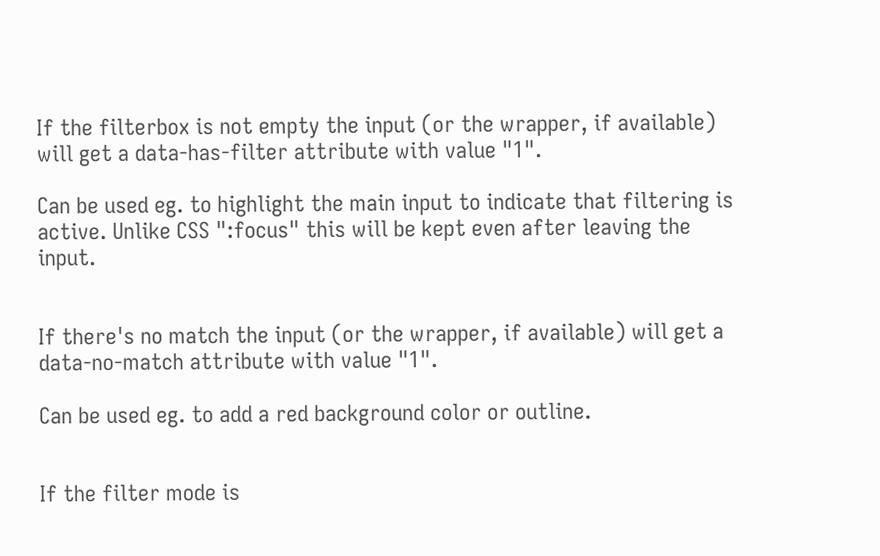If the filterbox is not empty the input (or the wrapper, if available) will get a data-has-filter attribute with value "1".

Can be used eg. to highlight the main input to indicate that filtering is active. Unlike CSS ":focus" this will be kept even after leaving the input.


If there's no match the input (or the wrapper, if available) will get a data-no-match attribute with value "1".

Can be used eg. to add a red background color or outline.


If the filter mode is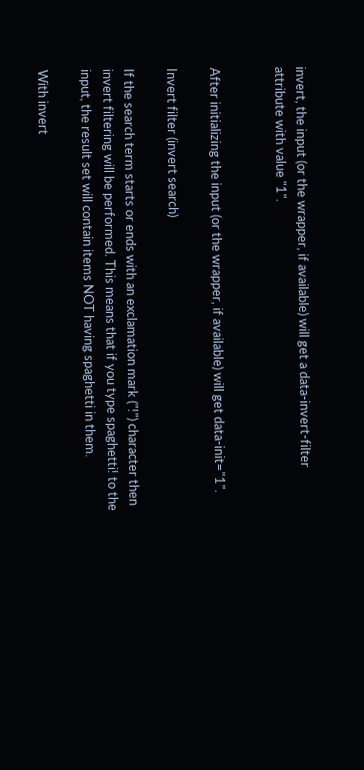invert, the input (or the wrapper, if available) will get a data-invert-filter attribute with value "1".


After initializing the input (or the wrapper, if available) will get data-init="1".

Invert filter (invert search)

If the search term starts or ends with an exclamation mark ("!") character then invert filtering will be performed. This means that if you type spaghetti! to the input, the result set will contain items NOT having spaghetti in them.

With invert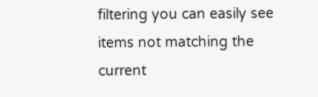filtering you can easily see items not matching the current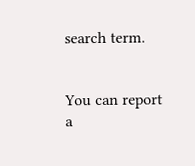search term.


You can report a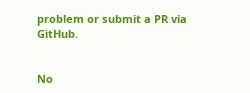problem or submit a PR via GitHub.


No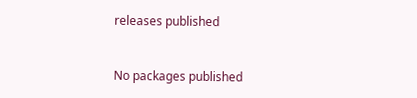releases published


No packages published